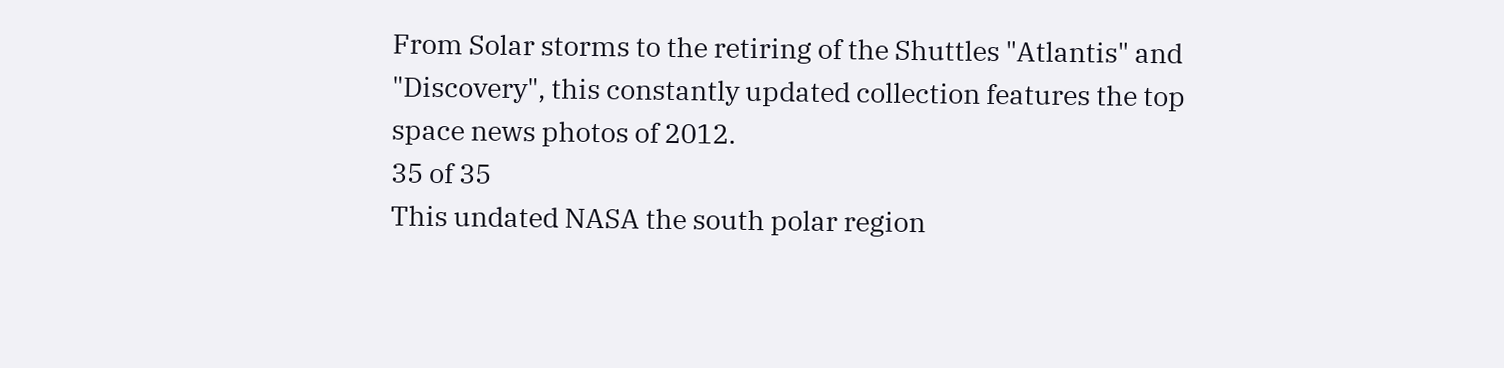From Solar storms to the retiring of the Shuttles "Atlantis" and "Discovery", this constantly updated collection features the top space news photos of 2012.
35 of 35
This undated NASA the south polar region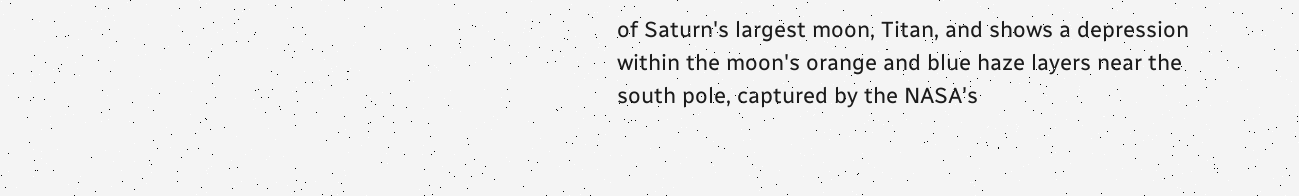of Saturn's largest moon, Titan, and shows a depression within the moon's orange and blue haze layers near the south pole, captured by the NASA's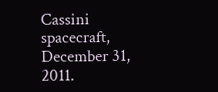Cassini spacecraft, December 31, 2011.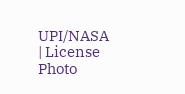UPI/NASA
| License Photo